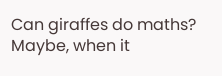Can giraffes do maths? Maybe, when it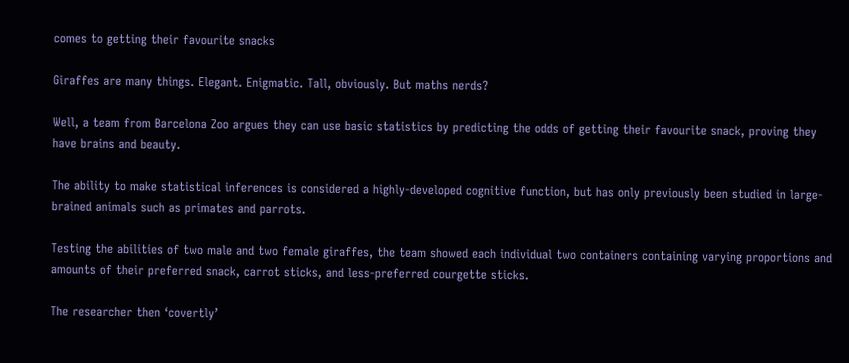comes to getting their favourite snacks

Giraffes are many things. Elegant. Enigmatic. Tall, obviously. But maths nerds?

Well, a team from Barcelona Zoo argues they can use basic statistics by predicting the odds of getting their favourite snack, proving they have brains and beauty.

The ability to make statistical inferences is considered a highly-developed cognitive function, but has only previously been studied in large-brained animals such as primates and parrots.

Testing the abilities of two male and two female giraffes, the team showed each individual two containers containing varying proportions and amounts of their preferred snack, carrot sticks, and less-preferred courgette sticks.

The researcher then ‘covertly’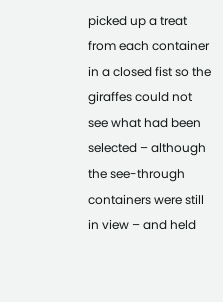picked up a treat from each container in a closed fist so the giraffes could not see what had been selected – although the see-through containers were still in view – and held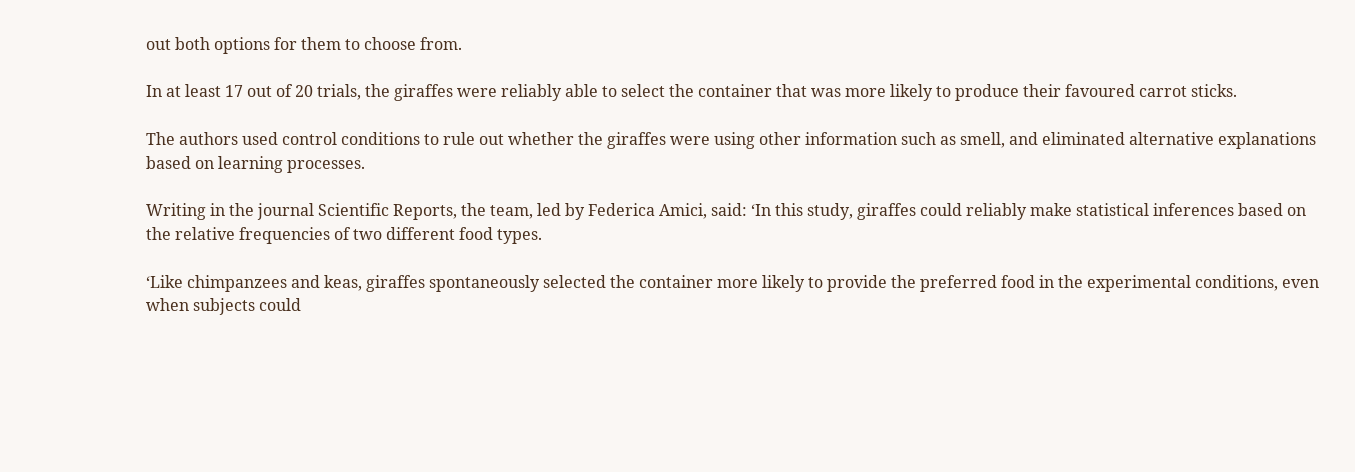out both options for them to choose from.

In at least 17 out of 20 trials, the giraffes were reliably able to select the container that was more likely to produce their favoured carrot sticks.

The authors used control conditions to rule out whether the giraffes were using other information such as smell, and eliminated alternative explanations based on learning processes.

Writing in the journal Scientific Reports, the team, led by Federica Amici, said: ‘In this study, giraffes could reliably make statistical inferences based on the relative frequencies of two different food types.

‘Like chimpanzees and keas, giraffes spontaneously selected the container more likely to provide the preferred food in the experimental conditions, even when subjects could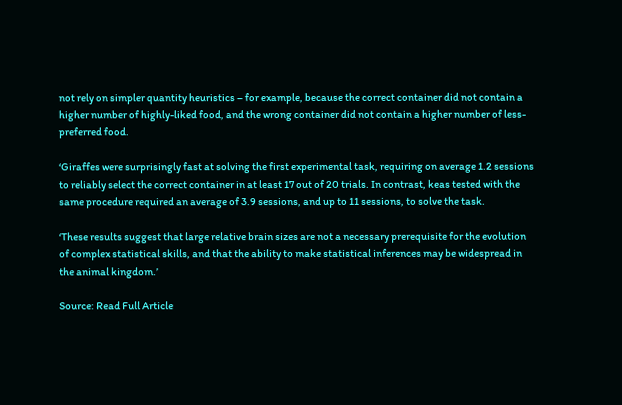not rely on simpler quantity heuristics – for example, because the correct container did not contain a higher number of highly-liked food, and the wrong container did not contain a higher number of less-preferred food.

‘Giraffes were surprisingly fast at solving the first experimental task, requiring on average 1.2 sessions to reliably select the correct container in at least 17 out of 20 trials. In contrast, keas tested with the same procedure required an average of 3.9 sessions, and up to 11 sessions, to solve the task.

‘These results suggest that large relative brain sizes are not a necessary prerequisite for the evolution of complex statistical skills, and that the ability to make statistical inferences may be widespread in the animal kingdom.’

Source: Read Full Article